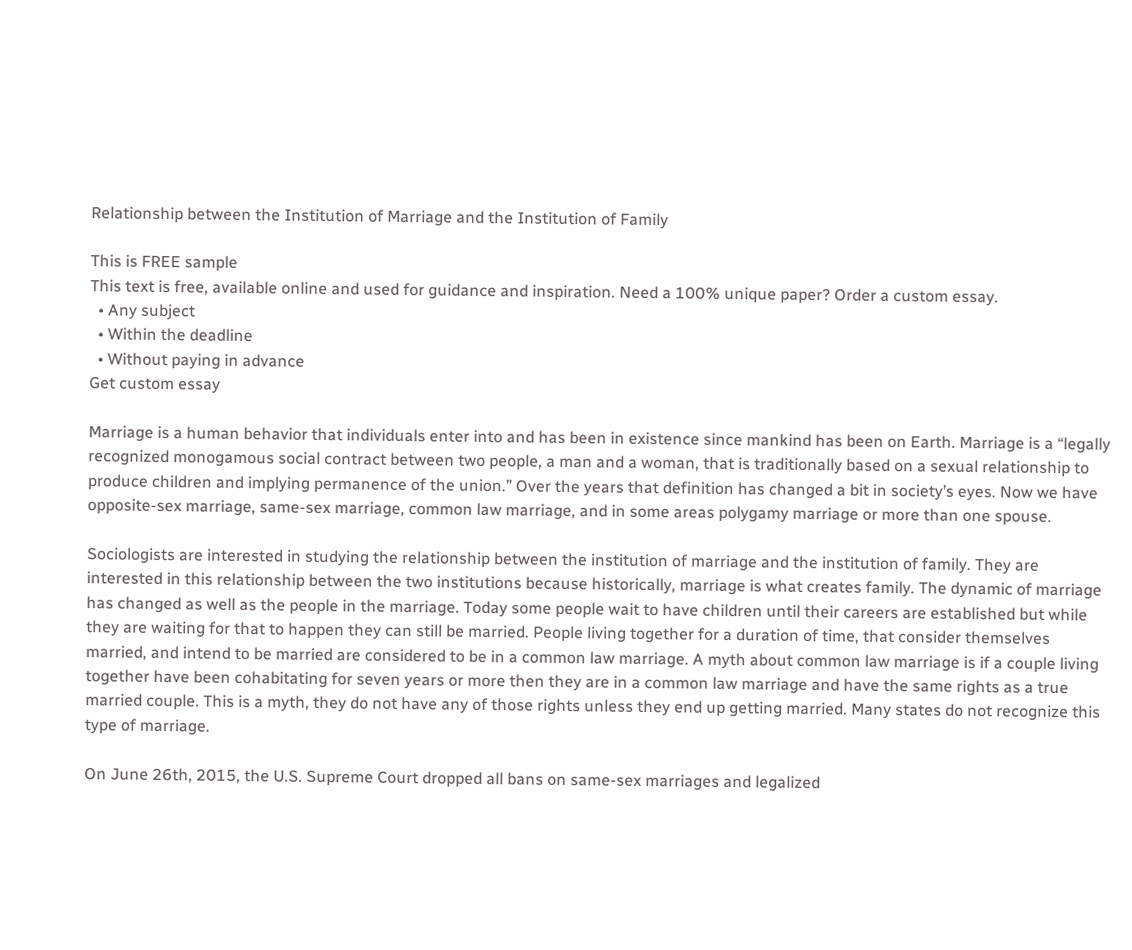Relationship between the Institution of Marriage and the Institution of Family

This is FREE sample
This text is free, available online and used for guidance and inspiration. Need a 100% unique paper? Order a custom essay.
  • Any subject
  • Within the deadline
  • Without paying in advance
Get custom essay

Marriage is a human behavior that individuals enter into and has been in existence since mankind has been on Earth. Marriage is a “legally recognized monogamous social contract between two people, a man and a woman, that is traditionally based on a sexual relationship to produce children and implying permanence of the union.” Over the years that definition has changed a bit in society’s eyes. Now we have opposite-sex marriage, same-sex marriage, common law marriage, and in some areas polygamy marriage or more than one spouse.

Sociologists are interested in studying the relationship between the institution of marriage and the institution of family. They are interested in this relationship between the two institutions because historically, marriage is what creates family. The dynamic of marriage has changed as well as the people in the marriage. Today some people wait to have children until their careers are established but while they are waiting for that to happen they can still be married. People living together for a duration of time, that consider themselves married, and intend to be married are considered to be in a common law marriage. A myth about common law marriage is if a couple living together have been cohabitating for seven years or more then they are in a common law marriage and have the same rights as a true married couple. This is a myth, they do not have any of those rights unless they end up getting married. Many states do not recognize this type of marriage.

On June 26th, 2015, the U.S. Supreme Court dropped all bans on same-sex marriages and legalized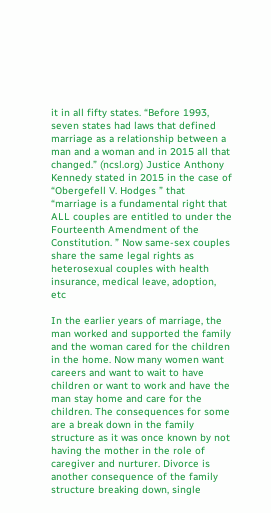it in all fifty states. “Before 1993, seven states had laws that defined marriage as a relationship between a man and a woman and in 2015 all that changed.” (ncsl.org) Justice Anthony Kennedy stated in 2015 in the case of “Obergefell V. Hodges ” that “marriage is a fundamental right that ALL couples are entitled to under the Fourteenth Amendment of the Constitution. ” Now same-sex couples share the same legal rights as heterosexual couples with health insurance, medical leave, adoption, etc

In the earlier years of marriage, the man worked and supported the family and the woman cared for the children in the home. Now many women want careers and want to wait to have children or want to work and have the man stay home and care for the children. The consequences for some are a break down in the family structure as it was once known by not having the mother in the role of caregiver and nurturer. Divorce is another consequence of the family structure breaking down, single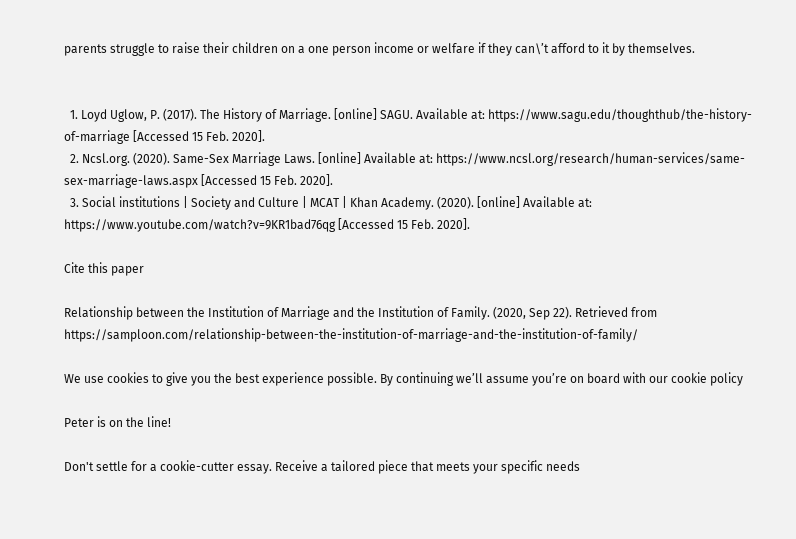parents struggle to raise their children on a one person income or welfare if they can\’t afford to it by themselves.


  1. Loyd Uglow, P. (2017). The History of Marriage. [online] SAGU. Available at: https://www.sagu.edu/thoughthub/the-history-of-marriage [Accessed 15 Feb. 2020].
  2. Ncsl.org. (2020). Same-Sex Marriage Laws. [online] Available at: https://www.ncsl.org/research/human-services/same-sex-marriage-laws.aspx [Accessed 15 Feb. 2020].
  3. Social institutions | Society and Culture | MCAT | Khan Academy. (2020). [online] Available at: https://www.youtube.com/watch?v=9KR1bad76qg [Accessed 15 Feb. 2020].

Cite this paper

Relationship between the Institution of Marriage and the Institution of Family. (2020, Sep 22). Retrieved from https://samploon.com/relationship-between-the-institution-of-marriage-and-the-institution-of-family/

We use cookies to give you the best experience possible. By continuing we’ll assume you’re on board with our cookie policy

Peter is on the line!

Don't settle for a cookie-cutter essay. Receive a tailored piece that meets your specific needs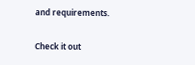and requirements.

Check it out